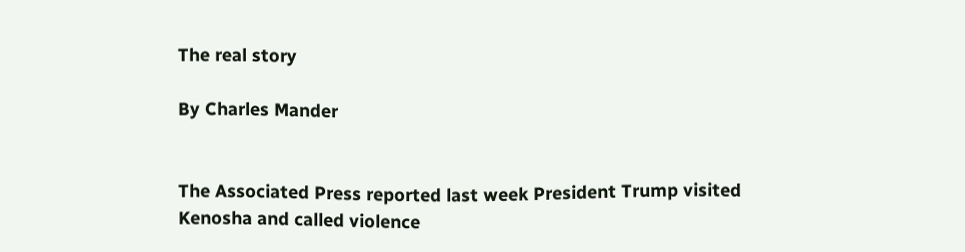The real story

By Charles Mander


The Associated Press reported last week President Trump visited Kenosha and called violence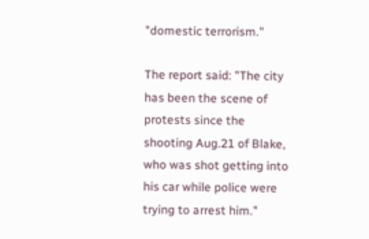"domestic terrorism."

The report said: "The city has been the scene of protests since the shooting Aug.21 of Blake, who was shot getting into his car while police were trying to arrest him."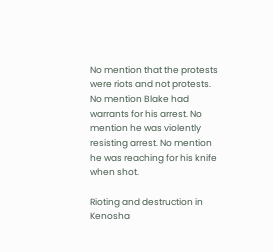No mention that the protests were riots and not protests. No mention Blake had warrants for his arrest. No mention he was violently resisting arrest. No mention he was reaching for his knife when shot.

Rioting and destruction in Kenosha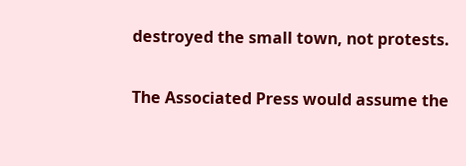destroyed the small town, not protests.

The Associated Press would assume the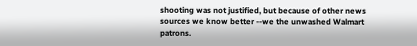shooting was not justified, but because of other news sources we know better --we the unwashed Walmart patrons.